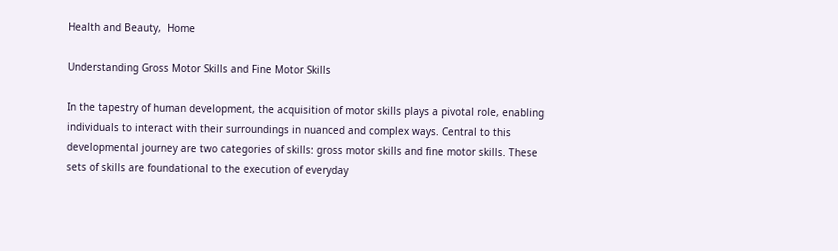Health and Beauty,  Home

Understanding Gross Motor Skills and Fine Motor Skills

In the tapestry of human development, the acquisition of motor skills plays a pivotal role, enabling individuals to interact with their surroundings in nuanced and complex ways. Central to this developmental journey are two categories of skills: gross motor skills and fine motor skills. These sets of skills are foundational to the execution of everyday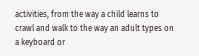activities, from the way a child learns to crawl and walk to the way an adult types on a keyboard or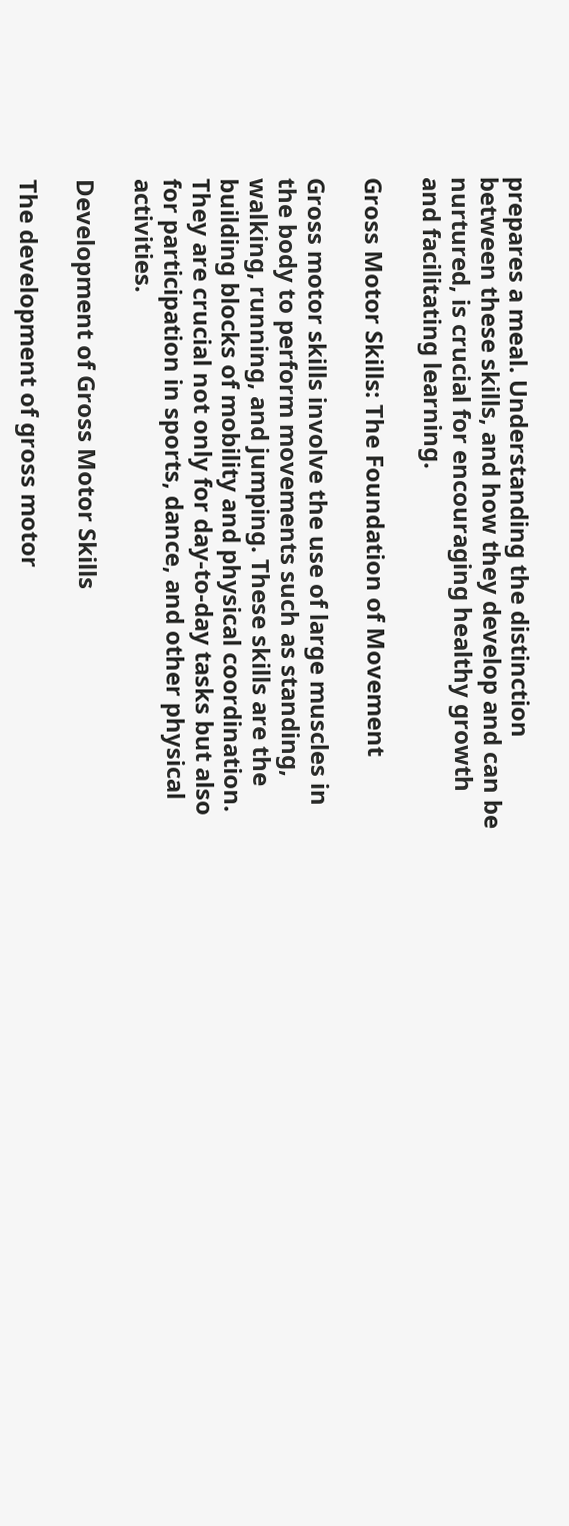prepares a meal. Understanding the distinction between these skills, and how they develop and can be nurtured, is crucial for encouraging healthy growth and facilitating learning.

Gross Motor Skills: The Foundation of Movement

Gross motor skills involve the use of large muscles in the body to perform movements such as standing, walking, running, and jumping. These skills are the building blocks of mobility and physical coordination. They are crucial not only for day-to-day tasks but also for participation in sports, dance, and other physical activities.

Development of Gross Motor Skills

The development of gross motor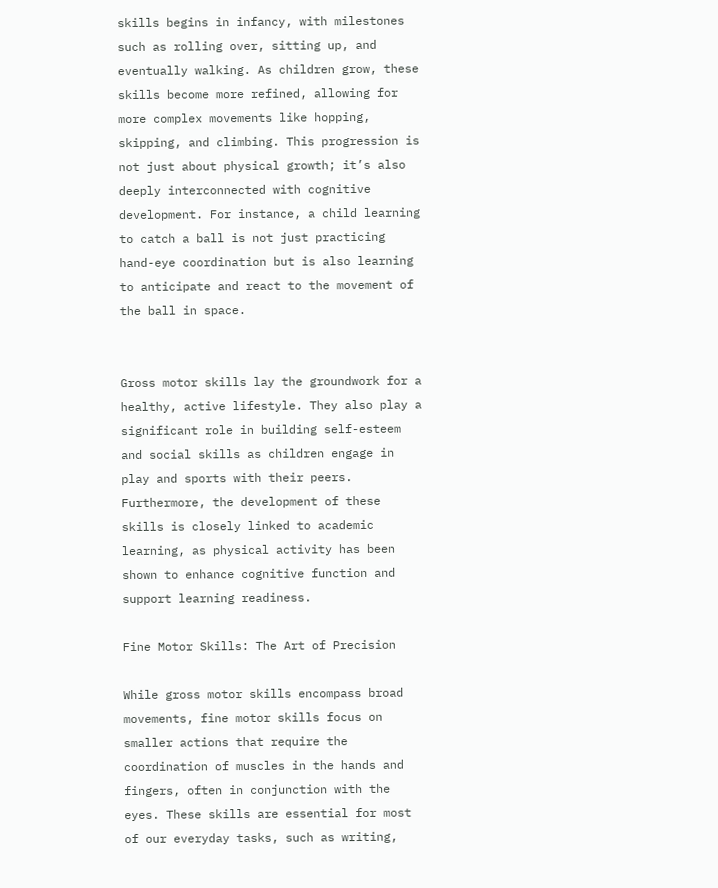skills begins in infancy, with milestones such as rolling over, sitting up, and eventually walking. As children grow, these skills become more refined, allowing for more complex movements like hopping, skipping, and climbing. This progression is not just about physical growth; it’s also deeply interconnected with cognitive development. For instance, a child learning to catch a ball is not just practicing hand-eye coordination but is also learning to anticipate and react to the movement of the ball in space.


Gross motor skills lay the groundwork for a healthy, active lifestyle. They also play a significant role in building self-esteem and social skills as children engage in play and sports with their peers. Furthermore, the development of these skills is closely linked to academic learning, as physical activity has been shown to enhance cognitive function and support learning readiness.

Fine Motor Skills: The Art of Precision

While gross motor skills encompass broad movements, fine motor skills focus on smaller actions that require the coordination of muscles in the hands and fingers, often in conjunction with the eyes. These skills are essential for most of our everyday tasks, such as writing,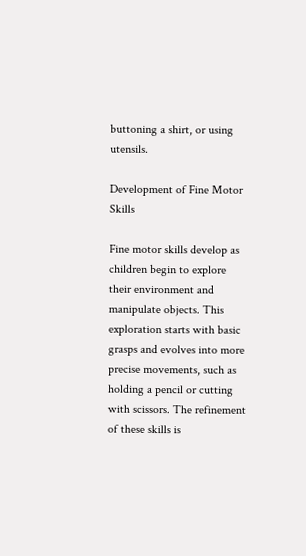buttoning a shirt, or using utensils.

Development of Fine Motor Skills

Fine motor skills develop as children begin to explore their environment and manipulate objects. This exploration starts with basic grasps and evolves into more precise movements, such as holding a pencil or cutting with scissors. The refinement of these skills is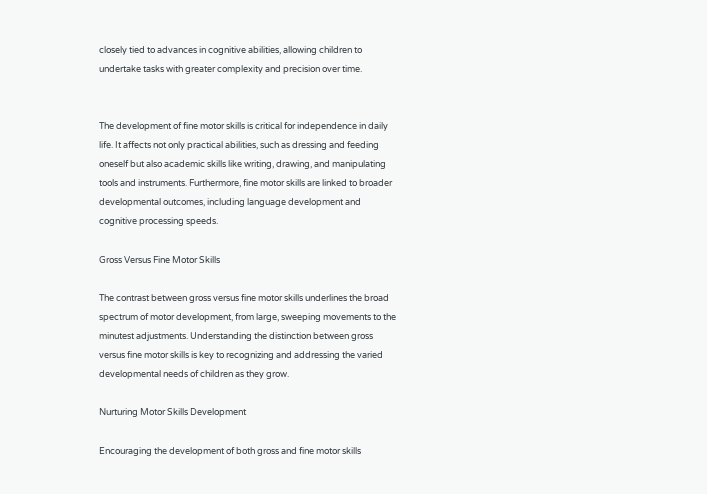closely tied to advances in cognitive abilities, allowing children to undertake tasks with greater complexity and precision over time.


The development of fine motor skills is critical for independence in daily life. It affects not only practical abilities, such as dressing and feeding oneself but also academic skills like writing, drawing, and manipulating tools and instruments. Furthermore, fine motor skills are linked to broader developmental outcomes, including language development and cognitive processing speeds.

Gross Versus Fine Motor Skills

The contrast between gross versus fine motor skills underlines the broad spectrum of motor development, from large, sweeping movements to the minutest adjustments. Understanding the distinction between gross versus fine motor skills is key to recognizing and addressing the varied developmental needs of children as they grow.

Nurturing Motor Skills Development

Encouraging the development of both gross and fine motor skills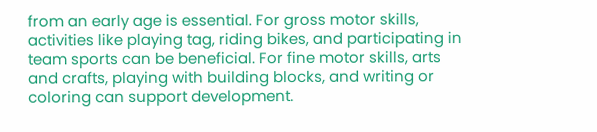from an early age is essential. For gross motor skills, activities like playing tag, riding bikes, and participating in team sports can be beneficial. For fine motor skills, arts and crafts, playing with building blocks, and writing or coloring can support development.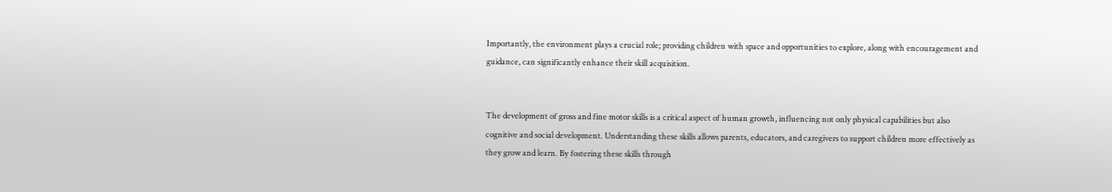Importantly, the environment plays a crucial role; providing children with space and opportunities to explore, along with encouragement and guidance, can significantly enhance their skill acquisition.


The development of gross and fine motor skills is a critical aspect of human growth, influencing not only physical capabilities but also cognitive and social development. Understanding these skills allows parents, educators, and caregivers to support children more effectively as they grow and learn. By fostering these skills through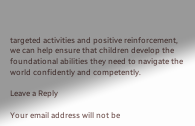targeted activities and positive reinforcement, we can help ensure that children develop the foundational abilities they need to navigate the world confidently and competently.

Leave a Reply

Your email address will not be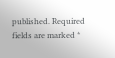published. Required fields are marked *